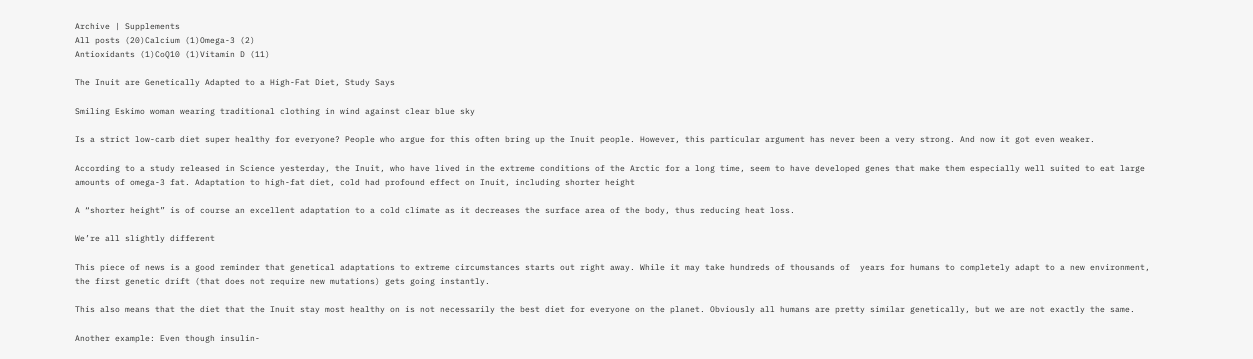Archive | Supplements
All posts (20)Calcium (1)Omega-3 (2)
Antioxidants (1)CoQ10 (1)Vitamin D (11)

The Inuit are Genetically Adapted to a High-Fat Diet, Study Says

Smiling Eskimo woman wearing traditional clothing in wind against clear blue sky

Is a strict low-carb diet super healthy for everyone? People who argue for this often bring up the Inuit people. However, this particular argument has never been a very strong. And now it got even weaker.

According to a study released in Science yesterday, the Inuit, who have lived in the extreme conditions of the Arctic for a long time, seem to have developed genes that make them especially well suited to eat large amounts of omega-3 fat. Adaptation to high-fat diet, cold had profound effect on Inuit, including shorter height

A “shorter height” is of course an excellent adaptation to a cold climate as it decreases the surface area of the body, thus reducing heat loss.

We’re all slightly different

This piece of news is a good reminder that genetical adaptations to extreme circumstances starts out right away. While it may take hundreds of thousands of  years for humans to completely adapt to a new environment, the first genetic drift (that does not require new mutations) gets going instantly.

This also means that the diet that the Inuit stay most healthy on is not necessarily the best diet for everyone on the planet. Obviously all humans are pretty similar genetically, but we are not exactly the same.

Another example: Even though insulin-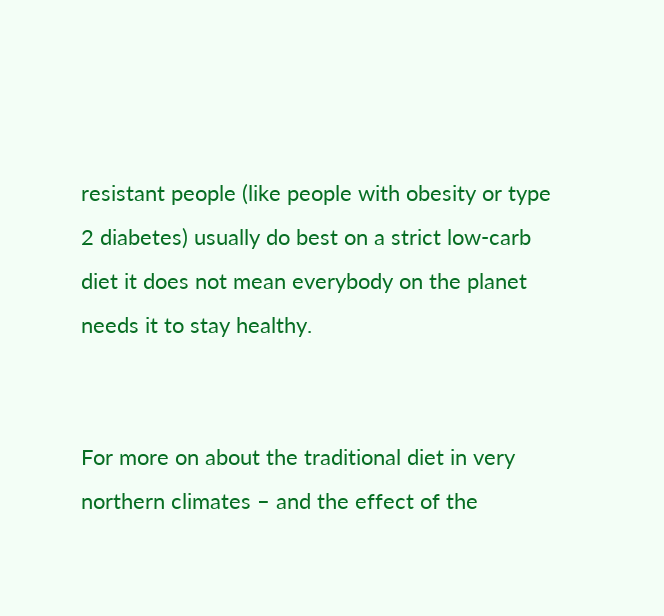resistant people (like people with obesity or type 2 diabetes) usually do best on a strict low-carb diet it does not mean everybody on the planet needs it to stay healthy.


For more on about the traditional diet in very northern climates – and the effect of the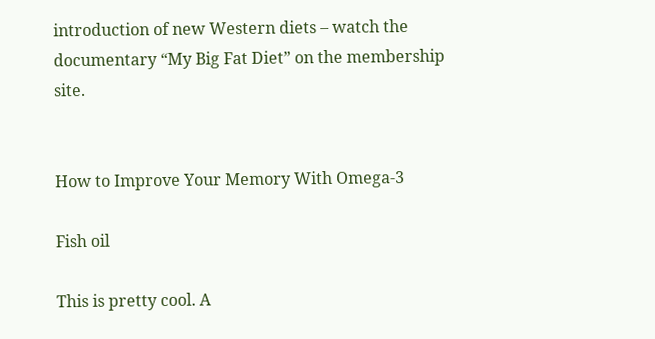introduction of new Western diets – watch the documentary “My Big Fat Diet” on the membership site.


How to Improve Your Memory With Omega-3

Fish oil

This is pretty cool. A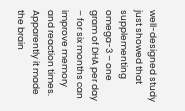well-designed study just showed that supplementing omega-3 – one gram of DHA per day – for six months can improve memory and reaction times. Apparently it made the brain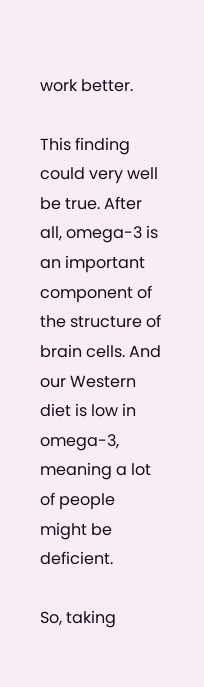work better.

This finding could very well be true. After all, omega-3 is an important component of the structure of brain cells. And our Western diet is low in omega-3, meaning a lot of people might be deficient.

So, taking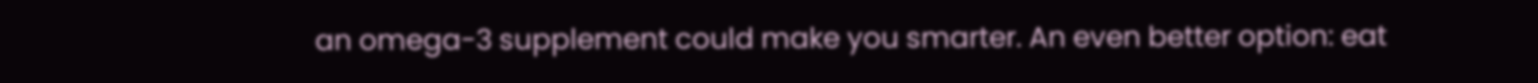an omega-3 supplement could make you smarter. An even better option: eat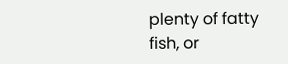plenty of fatty fish, or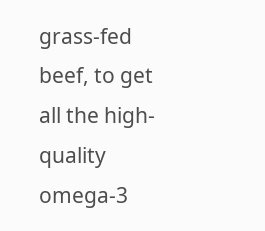grass-fed beef, to get all the high-quality omega-3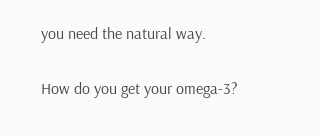you need the natural way.

How do you get your omega-3?